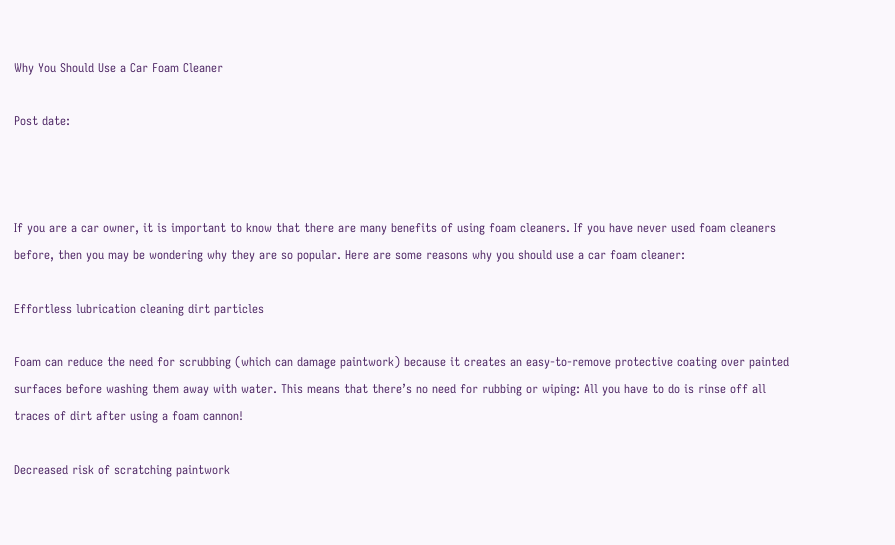Why You Should Use a Car Foam Cleaner

Post date:



If you are a car owner, it is important to know that there are many benefits of using foam cleaners. If you have never used foam cleaners before, then you may be wondering why they are so popular. Here are some reasons why you should use a car foam cleaner:

Effortless lubrication cleaning dirt particles

Foam can reduce the need for scrubbing (which can damage paintwork) because it creates an easy-to-remove protective coating over painted surfaces before washing them away with water. This means that there’s no need for rubbing or wiping: All you have to do is rinse off all traces of dirt after using a foam cannon!

Decreased risk of scratching paintwork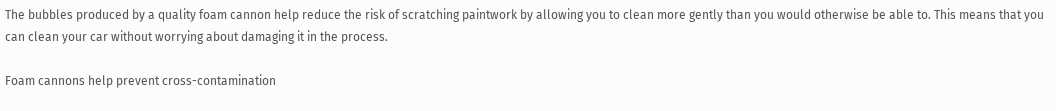The bubbles produced by a quality foam cannon help reduce the risk of scratching paintwork by allowing you to clean more gently than you would otherwise be able to. This means that you can clean your car without worrying about damaging it in the process.

Foam cannons help prevent cross-contamination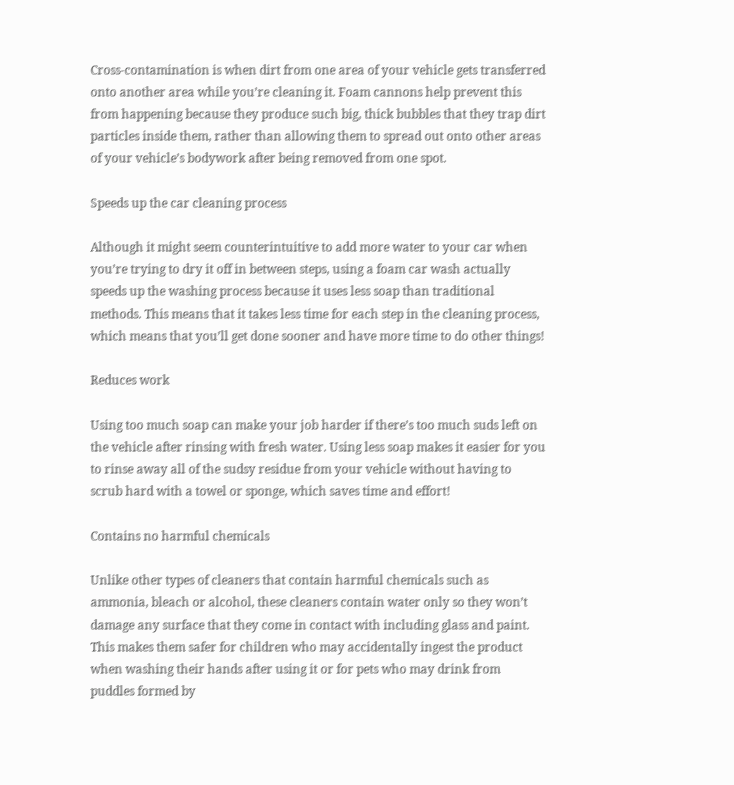Cross-contamination is when dirt from one area of your vehicle gets transferred onto another area while you’re cleaning it. Foam cannons help prevent this from happening because they produce such big, thick bubbles that they trap dirt particles inside them, rather than allowing them to spread out onto other areas of your vehicle’s bodywork after being removed from one spot.

Speeds up the car cleaning process

Although it might seem counterintuitive to add more water to your car when you’re trying to dry it off in between steps, using a foam car wash actually speeds up the washing process because it uses less soap than traditional methods. This means that it takes less time for each step in the cleaning process, which means that you’ll get done sooner and have more time to do other things!

Reduces work

Using too much soap can make your job harder if there’s too much suds left on the vehicle after rinsing with fresh water. Using less soap makes it easier for you to rinse away all of the sudsy residue from your vehicle without having to scrub hard with a towel or sponge, which saves time and effort!

Contains no harmful chemicals

Unlike other types of cleaners that contain harmful chemicals such as ammonia, bleach or alcohol, these cleaners contain water only so they won’t damage any surface that they come in contact with including glass and paint. This makes them safer for children who may accidentally ingest the product when washing their hands after using it or for pets who may drink from puddles formed by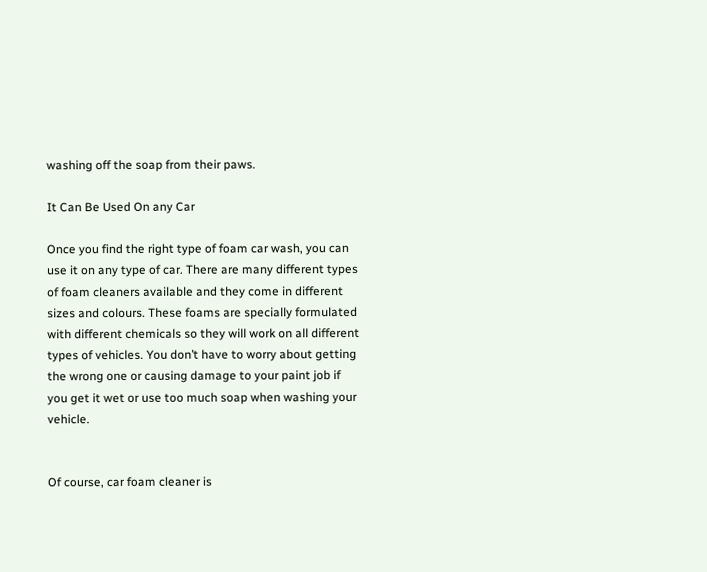washing off the soap from their paws.

It Can Be Used On any Car

Once you find the right type of foam car wash, you can use it on any type of car. There are many different types of foam cleaners available and they come in different sizes and colours. These foams are specially formulated with different chemicals so they will work on all different types of vehicles. You don’t have to worry about getting the wrong one or causing damage to your paint job if you get it wet or use too much soap when washing your vehicle.


Of course, car foam cleaner is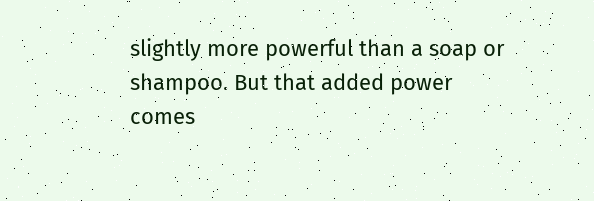slightly more powerful than a soap or shampoo. But that added power comes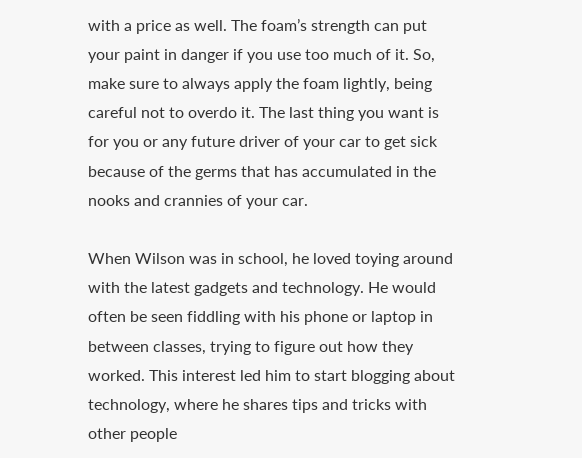with a price as well. The foam’s strength can put your paint in danger if you use too much of it. So, make sure to always apply the foam lightly, being careful not to overdo it. The last thing you want is for you or any future driver of your car to get sick because of the germs that has accumulated in the nooks and crannies of your car.

When Wilson was in school, he loved toying around with the latest gadgets and technology. He would often be seen fiddling with his phone or laptop in between classes, trying to figure out how they worked. This interest led him to start blogging about technology, where he shares tips and tricks with other people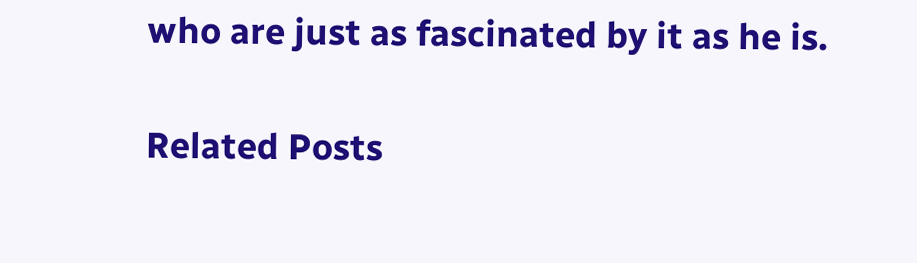who are just as fascinated by it as he is.

Related Posts